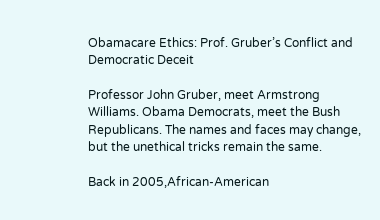Obamacare Ethics: Prof. Gruber’s Conflict and Democratic Deceit

Professor John Gruber, meet Armstrong Williams. Obama Democrats, meet the Bush Republicans. The names and faces may change, but the unethical tricks remain the same.

Back in 2005,African-American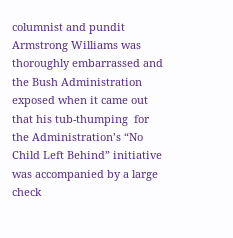columnist and pundit Armstrong Williams was thoroughly embarrassed and the Bush Administration exposed when it came out that his tub-thumping  for the Administration’s “No Child Left Behind” initiative was accompanied by a large check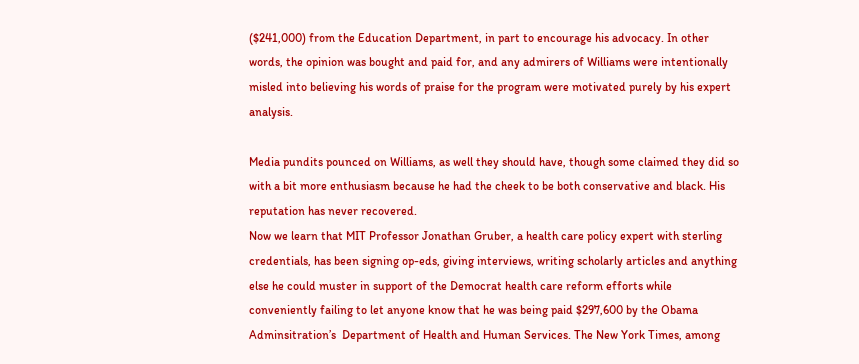($241,000) from the Education Department, in part to encourage his advocacy. In other words, the opinion was bought and paid for, and any admirers of Williams were intentionally misled into believing his words of praise for the program were motivated purely by his expert analysis.

Media pundits pounced on Williams, as well they should have, though some claimed they did so with a bit more enthusiasm because he had the cheek to be both conservative and black. His reputation has never recovered.
Now we learn that MIT Professor Jonathan Gruber, a health care policy expert with sterling credentials, has been signing op-eds, giving interviews, writing scholarly articles and anything else he could muster in support of the Democrat health care reform efforts while conveniently failing to let anyone know that he was being paid $297,600 by the Obama Adminsitration’s  Department of Health and Human Services. The New York Times, among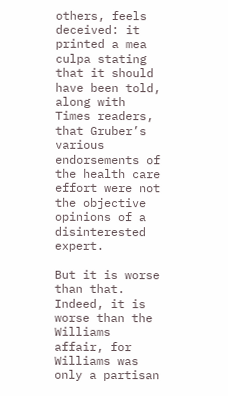others, feels deceived: it printed a mea culpa stating that it should have been told, along with Times readers, that Gruber’s various endorsements of the health care effort were not the objective opinions of a disinterested expert.

But it is worse than that. Indeed, it is worse than the Williams affair, for Williams was only a partisan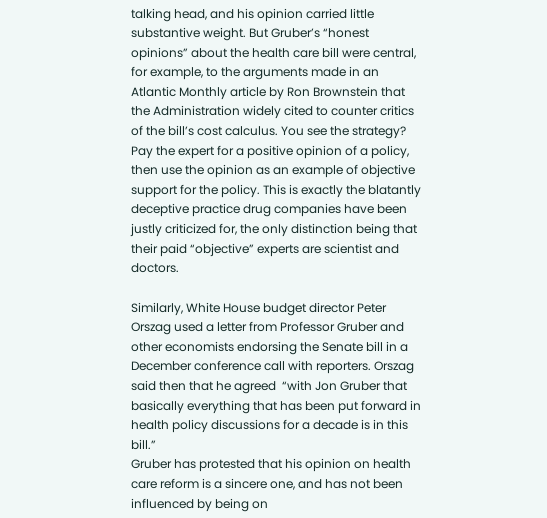talking head, and his opinion carried little substantive weight. But Gruber’s “honest opinions” about the health care bill were central, for example, to the arguments made in an Atlantic Monthly article by Ron Brownstein that the Administration widely cited to counter critics of the bill’s cost calculus. You see the strategy? Pay the expert for a positive opinion of a policy, then use the opinion as an example of objective support for the policy. This is exactly the blatantly deceptive practice drug companies have been justly criticized for, the only distinction being that their paid “objective” experts are scientist and doctors.

Similarly, White House budget director Peter Orszag used a letter from Professor Gruber and other economists endorsing the Senate bill in a December conference call with reporters. Orszag said then that he agreed  “with Jon Gruber that basically everything that has been put forward in health policy discussions for a decade is in this bill.”
Gruber has protested that his opinion on health care reform is a sincere one, and has not been influenced by being on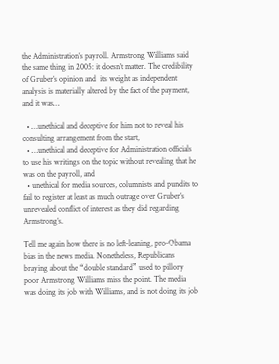the Administration’s payroll. Armstrong Williams said the same thing in 2005: it doesn’t matter. The credibility of Gruber’s opinion and  its weight as independent analysis is materially altered by the fact of the payment, and it was…

  • …unethical and deceptive for him not to reveal his consulting arrangement from the start,
  • …unethical and deceptive for Administration officials to use his writings on the topic without revealing that he was on the payroll, and
  • unethical for media sources, columnists and pundits to fail to register at least as much outrage over Gruber’s unrevealed conflict of interest as they did regarding Armstrong’s.

Tell me again how there is no left-leaning, pro-Obama bias in the news media. Nonetheless, Republicans braying about the “double standard” used to pillory poor Armstrong Williams miss the point. The media was doing its job with Williams, and is not doing its job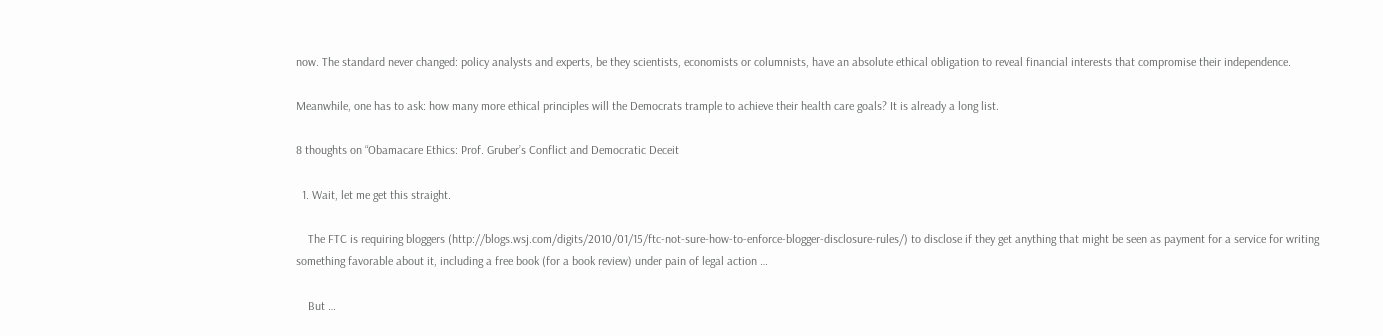now. The standard never changed: policy analysts and experts, be they scientists, economists or columnists, have an absolute ethical obligation to reveal financial interests that compromise their independence.

Meanwhile, one has to ask: how many more ethical principles will the Democrats trample to achieve their health care goals? It is already a long list.

8 thoughts on “Obamacare Ethics: Prof. Gruber’s Conflict and Democratic Deceit

  1. Wait, let me get this straight.

    The FTC is requiring bloggers (http://blogs.wsj.com/digits/2010/01/15/ftc-not-sure-how-to-enforce-blogger-disclosure-rules/) to disclose if they get anything that might be seen as payment for a service for writing something favorable about it, including a free book (for a book review) under pain of legal action …

    But …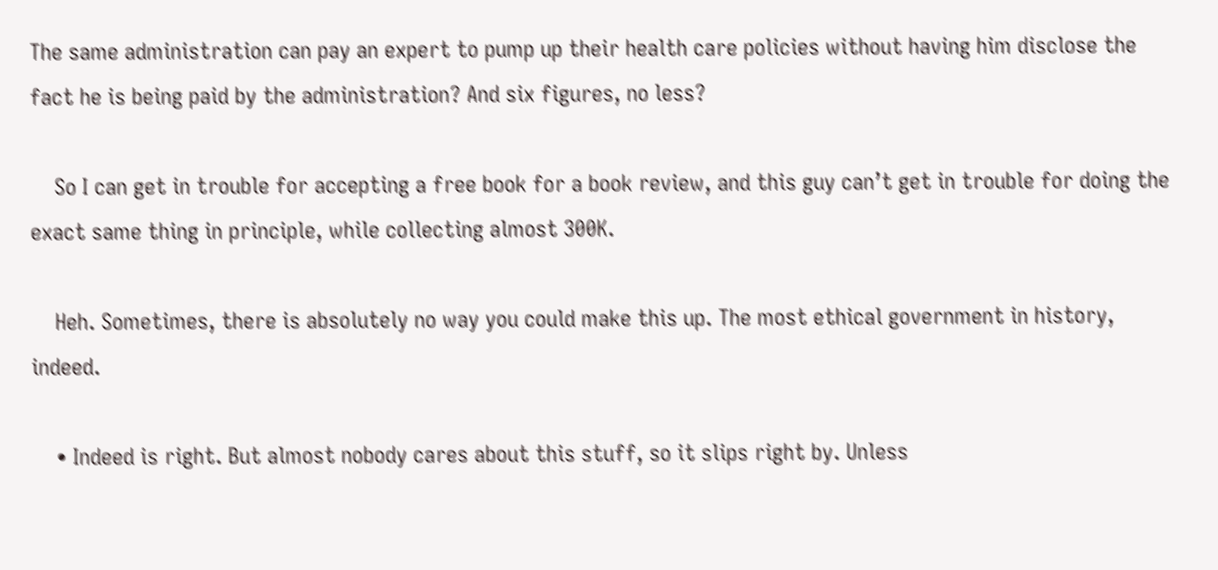The same administration can pay an expert to pump up their health care policies without having him disclose the fact he is being paid by the administration? And six figures, no less?

    So I can get in trouble for accepting a free book for a book review, and this guy can’t get in trouble for doing the exact same thing in principle, while collecting almost 300K.

    Heh. Sometimes, there is absolutely no way you could make this up. The most ethical government in history, indeed.

    • Indeed is right. But almost nobody cares about this stuff, so it slips right by. Unless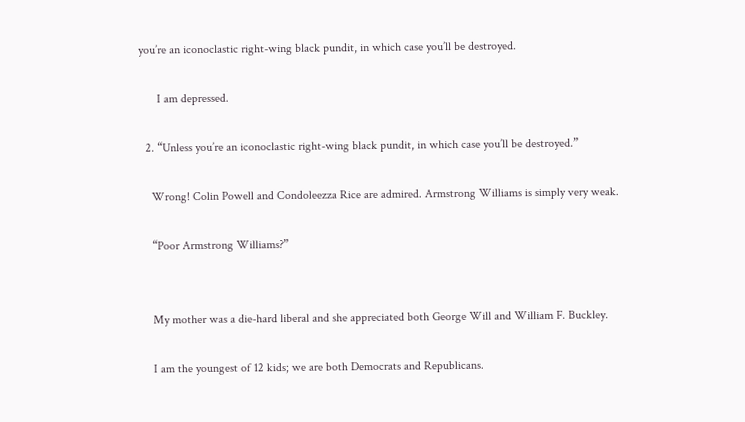you’re an iconoclastic right-wing black pundit, in which case you’ll be destroyed.

      I am depressed.

  2. “Unless you’re an iconoclastic right-wing black pundit, in which case you’ll be destroyed.”

    Wrong! Colin Powell and Condoleezza Rice are admired. Armstrong Williams is simply very weak.

    “Poor Armstrong Williams?”


    My mother was a die-hard liberal and she appreciated both George Will and William F. Buckley.

    I am the youngest of 12 kids; we are both Democrats and Republicans.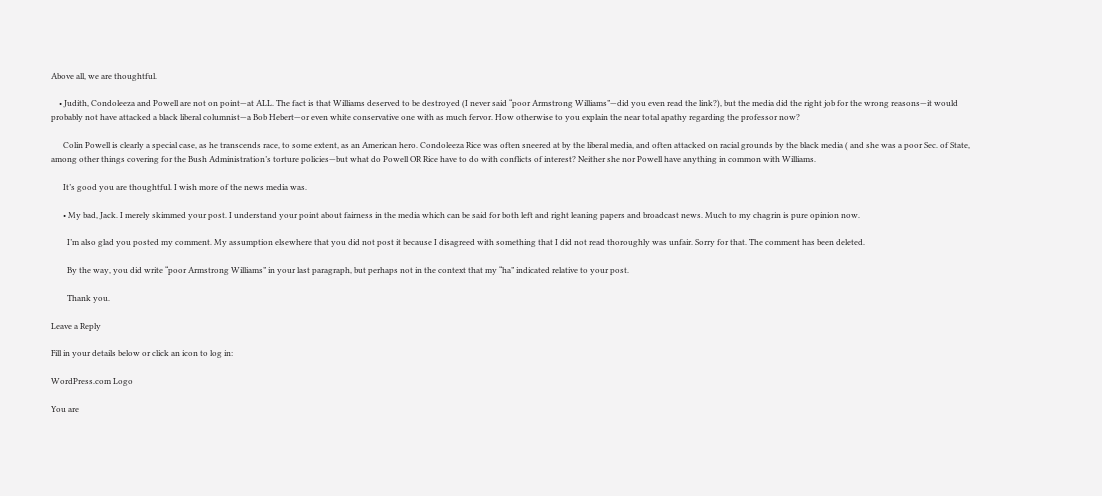Above all, we are thoughtful.

    • Judith, Condoleeza and Powell are not on point—at ALL. The fact is that Williams deserved to be destroyed (I never said “poor Armstrong Williams”—did you even read the link?), but the media did the right job for the wrong reasons—it would probably not have attacked a black liberal columnist—a Bob Hebert—or even white conservative one with as much fervor. How otherwise to you explain the near total apathy regarding the professor now?

      Colin Powell is clearly a special case, as he transcends race, to some extent, as an American hero. Condoleeza Rice was often sneered at by the liberal media, and often attacked on racial grounds by the black media ( and she was a poor Sec. of State, among other things covering for the Bush Administration’s torture policies—but what do Powell OR Rice have to do with conflicts of interest? Neither she nor Powell have anything in common with Williams.

      It’s good you are thoughtful. I wish more of the news media was.

      • My bad, Jack. I merely skimmed your post. I understand your point about fairness in the media which can be said for both left and right leaning papers and broadcast news. Much to my chagrin is pure opinion now.

        I’m also glad you posted my comment. My assumption elsewhere that you did not post it because I disagreed with something that I did not read thoroughly was unfair. Sorry for that. The comment has been deleted.

        By the way, you did write “poor Armstrong Williams” in your last paragraph, but perhaps not in the context that my “ha” indicated relative to your post.

        Thank you.

Leave a Reply

Fill in your details below or click an icon to log in:

WordPress.com Logo

You are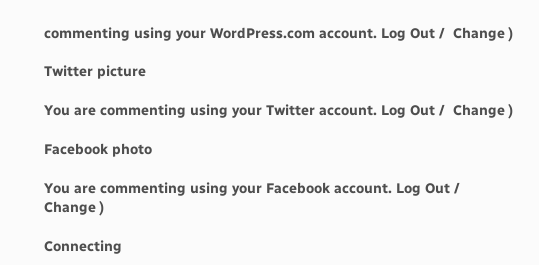commenting using your WordPress.com account. Log Out /  Change )

Twitter picture

You are commenting using your Twitter account. Log Out /  Change )

Facebook photo

You are commenting using your Facebook account. Log Out /  Change )

Connecting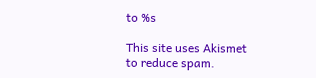to %s

This site uses Akismet to reduce spam.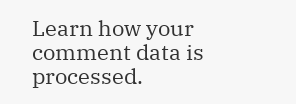Learn how your comment data is processed.